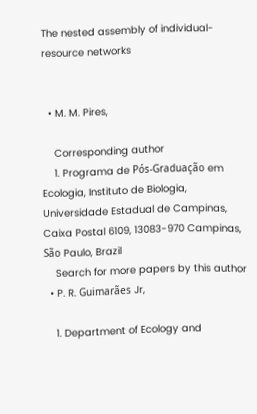The nested assembly of individual-resource networks


  • M. M. Pires,

    Corresponding author
    1. Programa de Pós-Graduação em Ecologia, Instituto de Biologia, Universidade Estadual de Campinas, Caixa Postal 6109, 13083-970 Campinas, São Paulo, Brazil
    Search for more papers by this author
  • P. R. Guimarães Jr,

    1. Department of Ecology and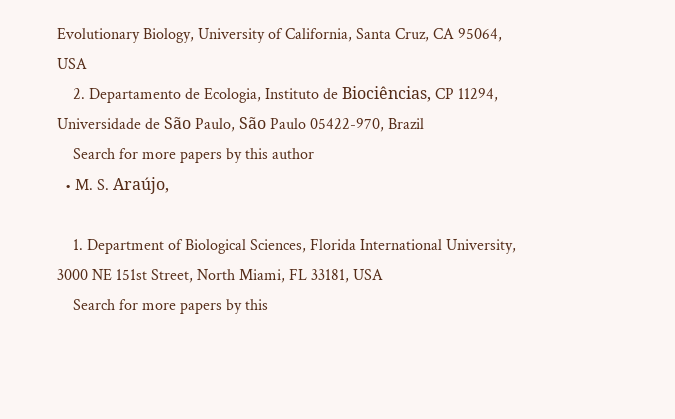Evolutionary Biology, University of California, Santa Cruz, CA 95064, USA
    2. Departamento de Ecologia, Instituto de Biociências, CP 11294, Universidade de São Paulo, São Paulo 05422-970, Brazil
    Search for more papers by this author
  • M. S. Araújo,

    1. Department of Biological Sciences, Florida International University, 3000 NE 151st Street, North Miami, FL 33181, USA
    Search for more papers by this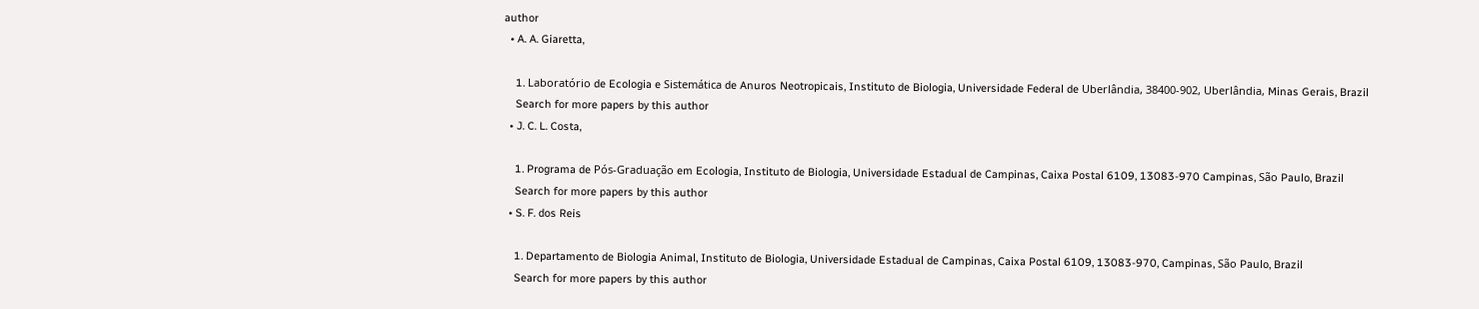author
  • A. A. Giaretta,

    1. Laboratório de Ecologia e Sistemática de Anuros Neotropicais, Instituto de Biologia, Universidade Federal de Uberlândia, 38400-902, Uberlândia, Minas Gerais, Brazil
    Search for more papers by this author
  • J. C. L. Costa,

    1. Programa de Pós-Graduação em Ecologia, Instituto de Biologia, Universidade Estadual de Campinas, Caixa Postal 6109, 13083-970 Campinas, São Paulo, Brazil
    Search for more papers by this author
  • S. F. dos Reis

    1. Departamento de Biologia Animal, Instituto de Biologia, Universidade Estadual de Campinas, Caixa Postal 6109, 13083-970, Campinas, São Paulo, Brazil
    Search for more papers by this author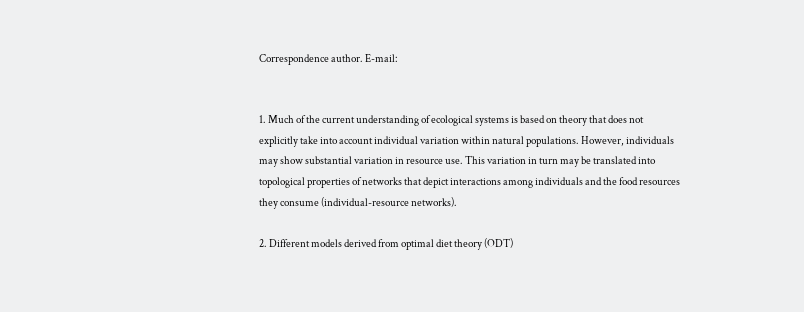Correspondence author. E-mail:


1. Much of the current understanding of ecological systems is based on theory that does not explicitly take into account individual variation within natural populations. However, individuals may show substantial variation in resource use. This variation in turn may be translated into topological properties of networks that depict interactions among individuals and the food resources they consume (individual-resource networks).

2. Different models derived from optimal diet theory (ODT)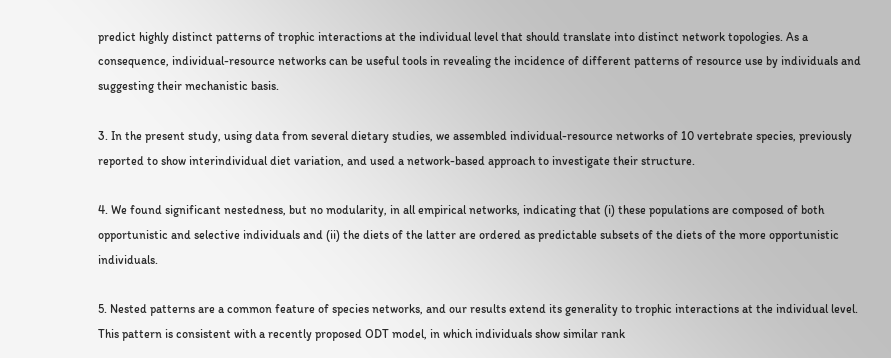predict highly distinct patterns of trophic interactions at the individual level that should translate into distinct network topologies. As a consequence, individual-resource networks can be useful tools in revealing the incidence of different patterns of resource use by individuals and suggesting their mechanistic basis.

3. In the present study, using data from several dietary studies, we assembled individual-resource networks of 10 vertebrate species, previously reported to show interindividual diet variation, and used a network-based approach to investigate their structure.

4. We found significant nestedness, but no modularity, in all empirical networks, indicating that (i) these populations are composed of both opportunistic and selective individuals and (ii) the diets of the latter are ordered as predictable subsets of the diets of the more opportunistic individuals.

5. Nested patterns are a common feature of species networks, and our results extend its generality to trophic interactions at the individual level. This pattern is consistent with a recently proposed ODT model, in which individuals show similar rank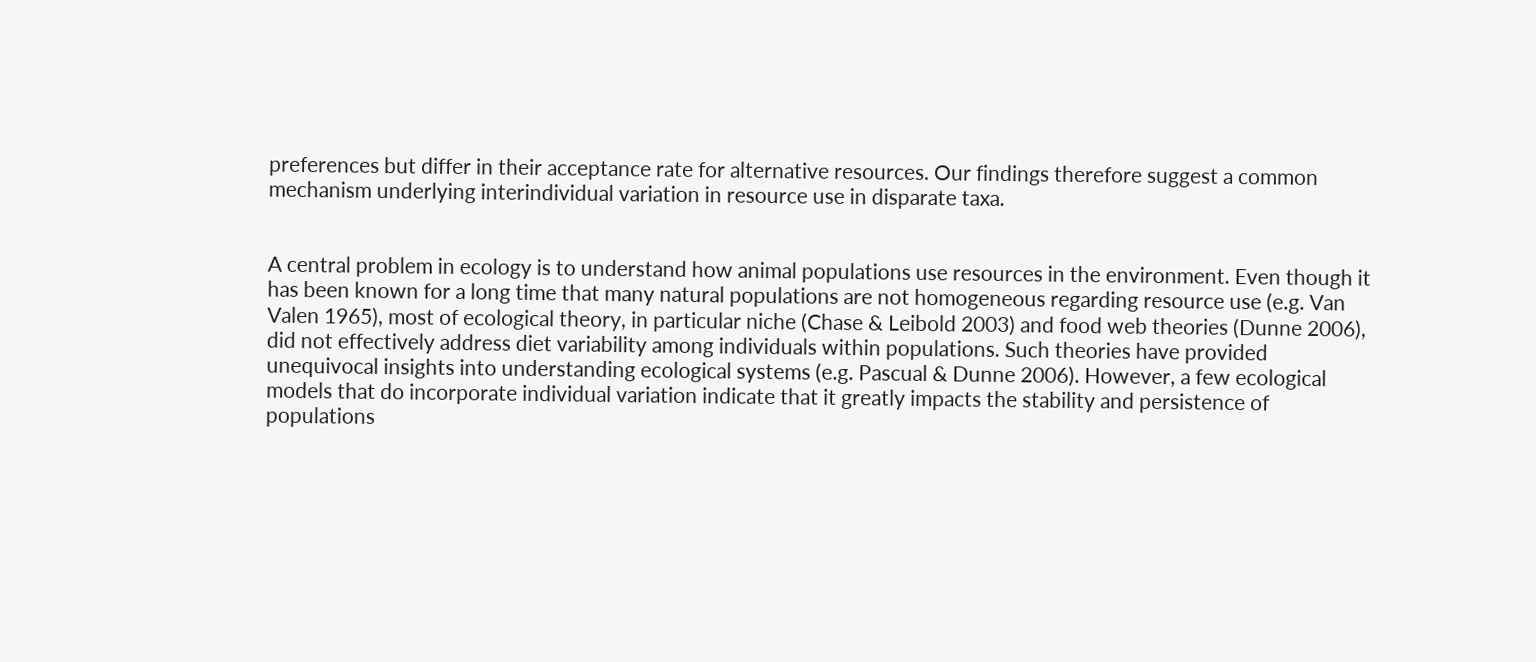preferences but differ in their acceptance rate for alternative resources. Our findings therefore suggest a common mechanism underlying interindividual variation in resource use in disparate taxa.


A central problem in ecology is to understand how animal populations use resources in the environment. Even though it has been known for a long time that many natural populations are not homogeneous regarding resource use (e.g. Van Valen 1965), most of ecological theory, in particular niche (Chase & Leibold 2003) and food web theories (Dunne 2006), did not effectively address diet variability among individuals within populations. Such theories have provided unequivocal insights into understanding ecological systems (e.g. Pascual & Dunne 2006). However, a few ecological models that do incorporate individual variation indicate that it greatly impacts the stability and persistence of populations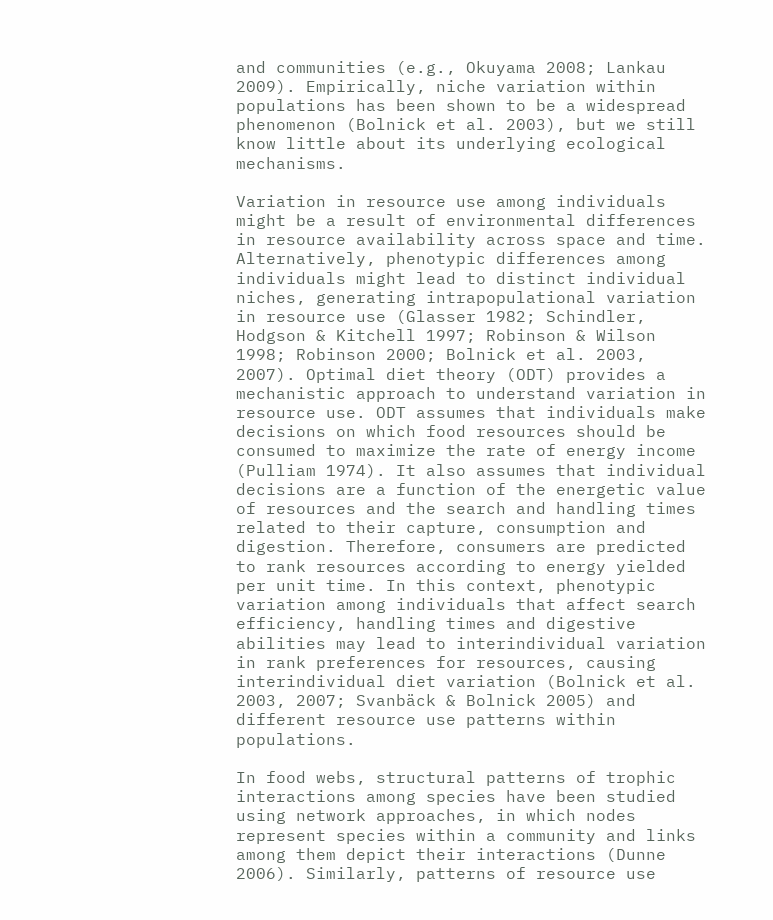and communities (e.g., Okuyama 2008; Lankau 2009). Empirically, niche variation within populations has been shown to be a widespread phenomenon (Bolnick et al. 2003), but we still know little about its underlying ecological mechanisms.

Variation in resource use among individuals might be a result of environmental differences in resource availability across space and time. Alternatively, phenotypic differences among individuals might lead to distinct individual niches, generating intrapopulational variation in resource use (Glasser 1982; Schindler, Hodgson & Kitchell 1997; Robinson & Wilson 1998; Robinson 2000; Bolnick et al. 2003, 2007). Optimal diet theory (ODT) provides a mechanistic approach to understand variation in resource use. ODT assumes that individuals make decisions on which food resources should be consumed to maximize the rate of energy income (Pulliam 1974). It also assumes that individual decisions are a function of the energetic value of resources and the search and handling times related to their capture, consumption and digestion. Therefore, consumers are predicted to rank resources according to energy yielded per unit time. In this context, phenotypic variation among individuals that affect search efficiency, handling times and digestive abilities may lead to interindividual variation in rank preferences for resources, causing interindividual diet variation (Bolnick et al. 2003, 2007; Svanbäck & Bolnick 2005) and different resource use patterns within populations.

In food webs, structural patterns of trophic interactions among species have been studied using network approaches, in which nodes represent species within a community and links among them depict their interactions (Dunne 2006). Similarly, patterns of resource use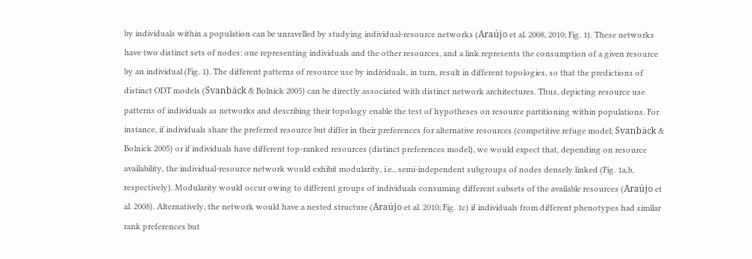by individuals within a population can be unravelled by studying individual-resource networks (Araújo et al. 2008, 2010; Fig. 1). These networks have two distinct sets of nodes: one representing individuals and the other resources, and a link represents the consumption of a given resource by an individual (Fig. 1). The different patterns of resource use by individuals, in turn, result in different topologies, so that the predictions of distinct ODT models (Svanbäck & Bolnick 2005) can be directly associated with distinct network architectures. Thus, depicting resource use patterns of individuals as networks and describing their topology enable the test of hypotheses on resource partitioning within populations. For instance, if individuals share the preferred resource but differ in their preferences for alternative resources (competitive refuge model; Svanbäck & Bolnick 2005) or if individuals have different top-ranked resources (distinct preferences model), we would expect that, depending on resource availability, the individual-resource network would exhibit modularity, i.e., semi-independent subgroups of nodes densely linked (Fig. 1a,b, respectively). Modularity would occur owing to different groups of individuals consuming different subsets of the available resources (Araújo et al. 2008). Alternatively, the network would have a nested structure (Araújo et al. 2010; Fig. 1c) if individuals from different phenotypes had similar rank preferences but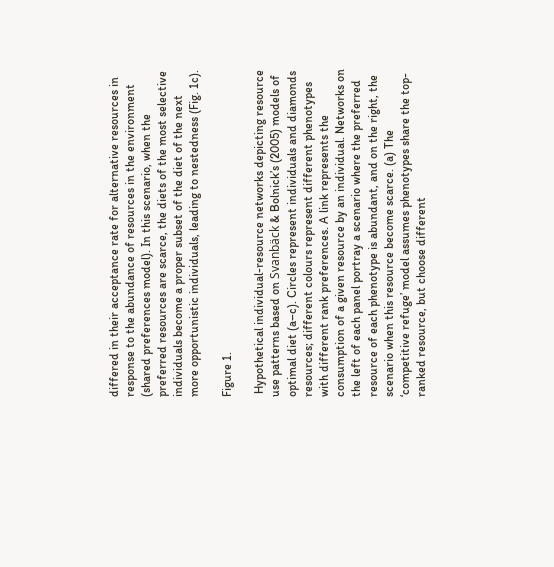differed in their acceptance rate for alternative resources in response to the abundance of resources in the environment (shared preferences model). In this scenario, when the preferred resources are scarce, the diets of the most selective individuals become a proper subset of the diet of the next more opportunistic individuals, leading to nestedness (Fig. 1c).

Figure 1.

 Hypothetical individual-resource networks depicting resource use patterns based on Svanbäck & Bolnick’s (2005) models of optimal diet (a–c). Circles represent individuals and diamonds resources; different colours represent different phenotypes with different rank preferences. A link represents the consumption of a given resource by an individual. Networks on the left of each panel portray a scenario where the preferred resource of each phenotype is abundant, and on the right, the scenario when this resource become scarce. (a) The ‘competitive refuge’ model assumes phenotypes share the top-ranked resource, but choose different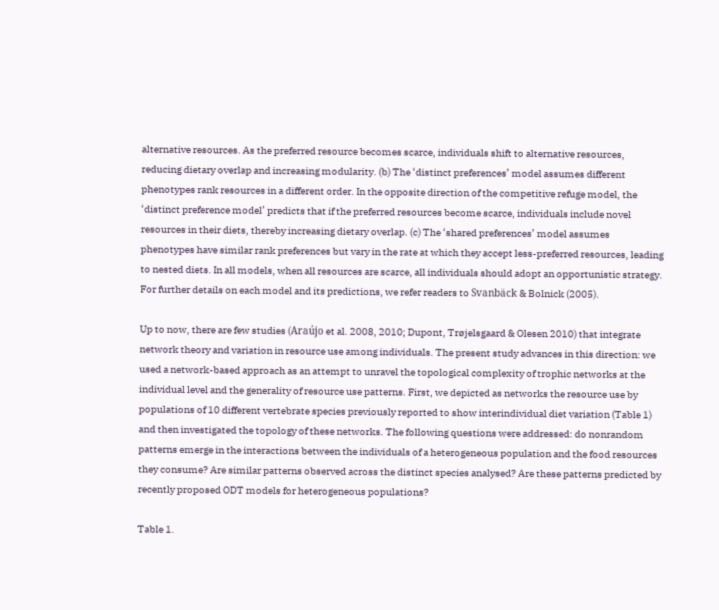alternative resources. As the preferred resource becomes scarce, individuals shift to alternative resources, reducing dietary overlap and increasing modularity. (b) The ‘distinct preferences’ model assumes different phenotypes rank resources in a different order. In the opposite direction of the competitive refuge model, the ‘distinct preference model’ predicts that if the preferred resources become scarce, individuals include novel resources in their diets, thereby increasing dietary overlap. (c) The ‘shared preferences’ model assumes phenotypes have similar rank preferences but vary in the rate at which they accept less-preferred resources, leading to nested diets. In all models, when all resources are scarce, all individuals should adopt an opportunistic strategy. For further details on each model and its predictions, we refer readers to Svanbäck & Bolnick (2005).

Up to now, there are few studies (Araújo et al. 2008, 2010; Dupont, Trøjelsgaard & Olesen 2010) that integrate network theory and variation in resource use among individuals. The present study advances in this direction: we used a network-based approach as an attempt to unravel the topological complexity of trophic networks at the individual level and the generality of resource use patterns. First, we depicted as networks the resource use by populations of 10 different vertebrate species previously reported to show interindividual diet variation (Table 1) and then investigated the topology of these networks. The following questions were addressed: do nonrandom patterns emerge in the interactions between the individuals of a heterogeneous population and the food resources they consume? Are similar patterns observed across the distinct species analysed? Are these patterns predicted by recently proposed ODT models for heterogeneous populations?

Table 1.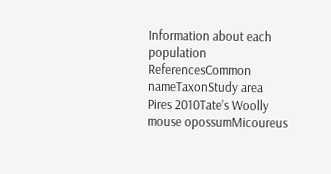Information about each population
ReferencesCommon nameTaxonStudy area
Pires 2010Tate’s Woolly mouse opossumMicoureus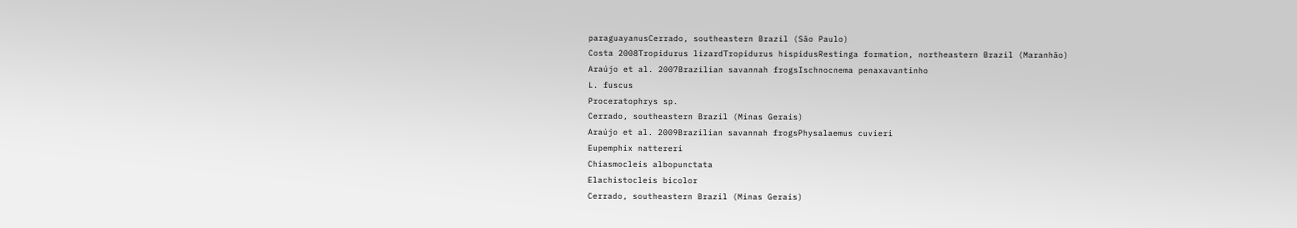paraguayanusCerrado, southeastern Brazil (São Paulo)
Costa 2008Tropidurus lizardTropidurus hispidusRestinga formation, northeastern Brazil (Maranhão)
Araújo et al. 2007Brazilian savannah frogsIschnocnema penaxavantinho
L. fuscus
Proceratophrys sp.
Cerrado, southeastern Brazil (Minas Gerais)
Araújo et al. 2009Brazilian savannah frogsPhysalaemus cuvieri
Eupemphix nattereri
Chiasmocleis albopunctata
Elachistocleis bicolor
Cerrado, southeastern Brazil (Minas Gerais)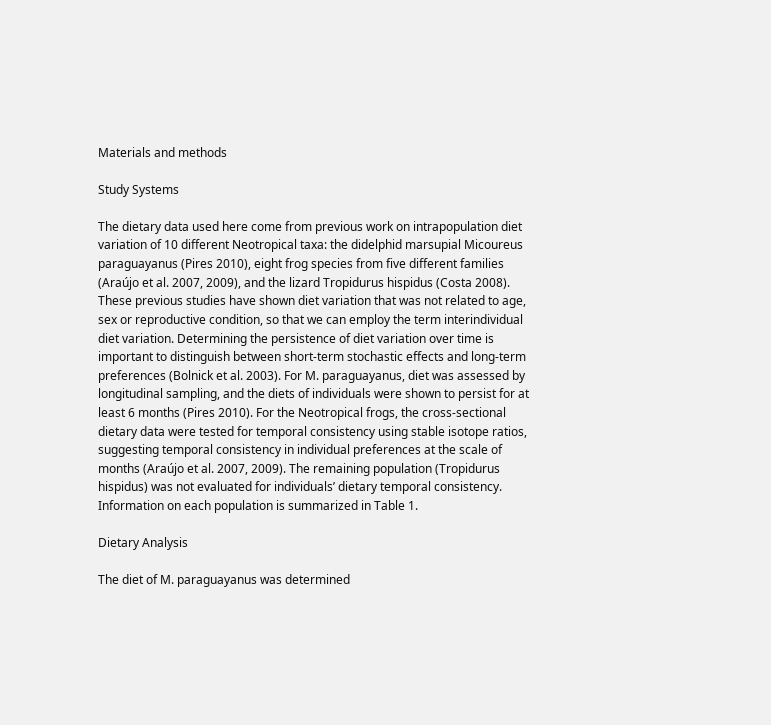Materials and methods

Study Systems

The dietary data used here come from previous work on intrapopulation diet variation of 10 different Neotropical taxa: the didelphid marsupial Micoureus paraguayanus (Pires 2010), eight frog species from five different families (Araújo et al. 2007, 2009), and the lizard Tropidurus hispidus (Costa 2008). These previous studies have shown diet variation that was not related to age, sex or reproductive condition, so that we can employ the term interindividual diet variation. Determining the persistence of diet variation over time is important to distinguish between short-term stochastic effects and long-term preferences (Bolnick et al. 2003). For M. paraguayanus, diet was assessed by longitudinal sampling, and the diets of individuals were shown to persist for at least 6 months (Pires 2010). For the Neotropical frogs, the cross-sectional dietary data were tested for temporal consistency using stable isotope ratios, suggesting temporal consistency in individual preferences at the scale of months (Araújo et al. 2007, 2009). The remaining population (Tropidurus hispidus) was not evaluated for individuals’ dietary temporal consistency. Information on each population is summarized in Table 1.

Dietary Analysis

The diet of M. paraguayanus was determined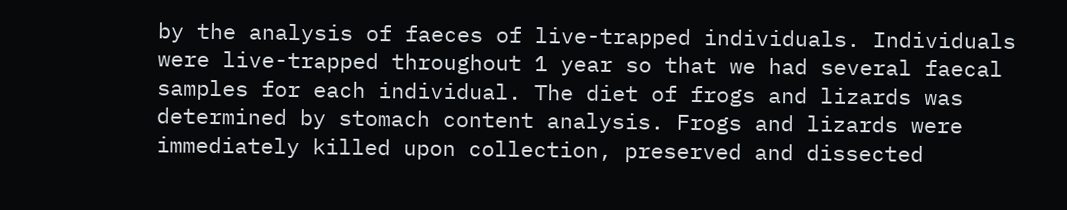by the analysis of faeces of live-trapped individuals. Individuals were live-trapped throughout 1 year so that we had several faecal samples for each individual. The diet of frogs and lizards was determined by stomach content analysis. Frogs and lizards were immediately killed upon collection, preserved and dissected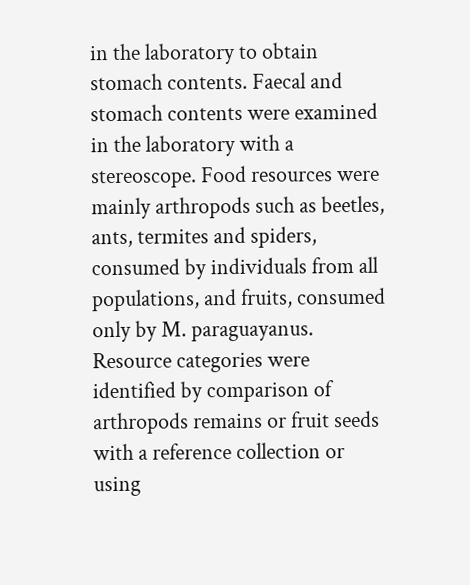in the laboratory to obtain stomach contents. Faecal and stomach contents were examined in the laboratory with a stereoscope. Food resources were mainly arthropods such as beetles, ants, termites and spiders, consumed by individuals from all populations, and fruits, consumed only by M. paraguayanus. Resource categories were identified by comparison of arthropods remains or fruit seeds with a reference collection or using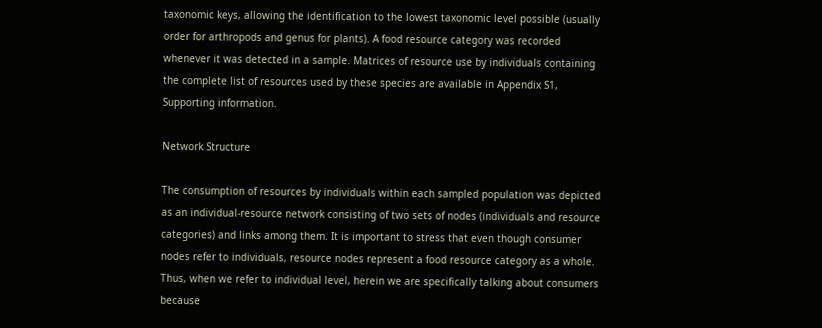taxonomic keys, allowing the identification to the lowest taxonomic level possible (usually order for arthropods and genus for plants). A food resource category was recorded whenever it was detected in a sample. Matrices of resource use by individuals containing the complete list of resources used by these species are available in Appendix S1, Supporting information.

Network Structure

The consumption of resources by individuals within each sampled population was depicted as an individual-resource network consisting of two sets of nodes (individuals and resource categories) and links among them. It is important to stress that even though consumer nodes refer to individuals, resource nodes represent a food resource category as a whole. Thus, when we refer to individual level, herein we are specifically talking about consumers because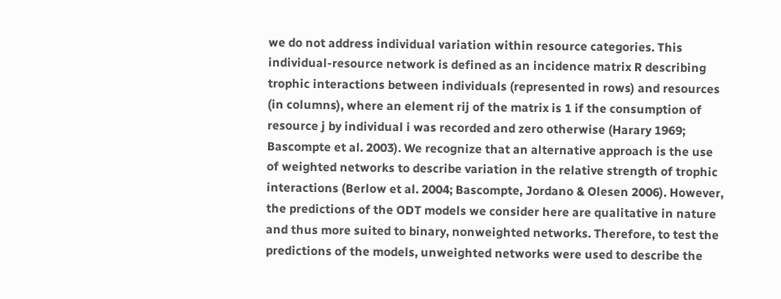we do not address individual variation within resource categories. This individual-resource network is defined as an incidence matrix R describing trophic interactions between individuals (represented in rows) and resources (in columns), where an element rij of the matrix is 1 if the consumption of resource j by individual i was recorded and zero otherwise (Harary 1969; Bascompte et al. 2003). We recognize that an alternative approach is the use of weighted networks to describe variation in the relative strength of trophic interactions (Berlow et al. 2004; Bascompte, Jordano & Olesen 2006). However, the predictions of the ODT models we consider here are qualitative in nature and thus more suited to binary, nonweighted networks. Therefore, to test the predictions of the models, unweighted networks were used to describe the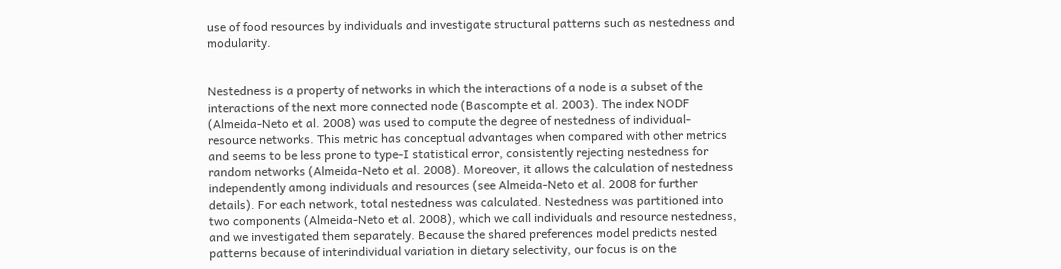use of food resources by individuals and investigate structural patterns such as nestedness and modularity.


Nestedness is a property of networks in which the interactions of a node is a subset of the interactions of the next more connected node (Bascompte et al. 2003). The index NODF (Almeida-Neto et al. 2008) was used to compute the degree of nestedness of individual-resource networks. This metric has conceptual advantages when compared with other metrics and seems to be less prone to type-I statistical error, consistently rejecting nestedness for random networks (Almeida-Neto et al. 2008). Moreover, it allows the calculation of nestedness independently among individuals and resources (see Almeida-Neto et al. 2008 for further details). For each network, total nestedness was calculated. Nestedness was partitioned into two components (Almeida-Neto et al. 2008), which we call individuals and resource nestedness, and we investigated them separately. Because the shared preferences model predicts nested patterns because of interindividual variation in dietary selectivity, our focus is on the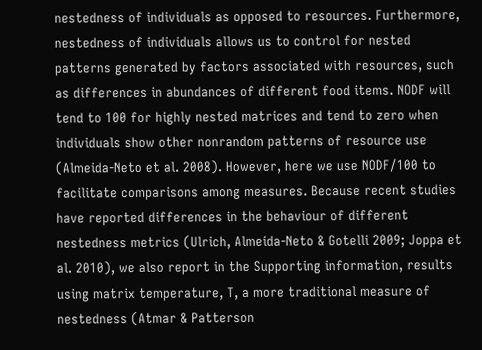nestedness of individuals as opposed to resources. Furthermore, nestedness of individuals allows us to control for nested patterns generated by factors associated with resources, such as differences in abundances of different food items. NODF will tend to 100 for highly nested matrices and tend to zero when individuals show other nonrandom patterns of resource use (Almeida-Neto et al. 2008). However, here we use NODF/100 to facilitate comparisons among measures. Because recent studies have reported differences in the behaviour of different nestedness metrics (Ulrich, Almeida-Neto & Gotelli 2009; Joppa et al. 2010), we also report in the Supporting information, results using matrix temperature, T, a more traditional measure of nestedness (Atmar & Patterson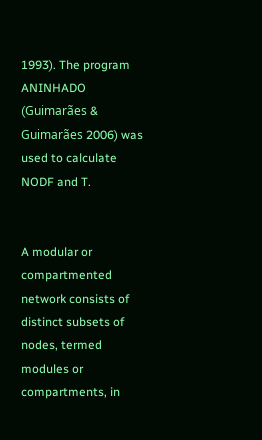1993). The program ANINHADO (Guimarães & Guimarães 2006) was used to calculate NODF and T.


A modular or compartmented network consists of distinct subsets of nodes, termed modules or compartments, in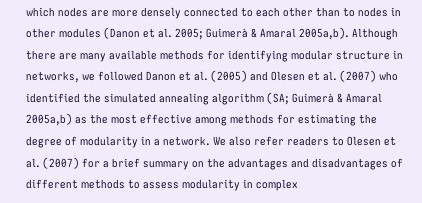which nodes are more densely connected to each other than to nodes in other modules (Danon et al. 2005; Guimerà & Amaral 2005a,b). Although there are many available methods for identifying modular structure in networks, we followed Danon et al. (2005) and Olesen et al. (2007) who identified the simulated annealing algorithm (SA; Guimerà & Amaral 2005a,b) as the most effective among methods for estimating the degree of modularity in a network. We also refer readers to Olesen et al. (2007) for a brief summary on the advantages and disadvantages of different methods to assess modularity in complex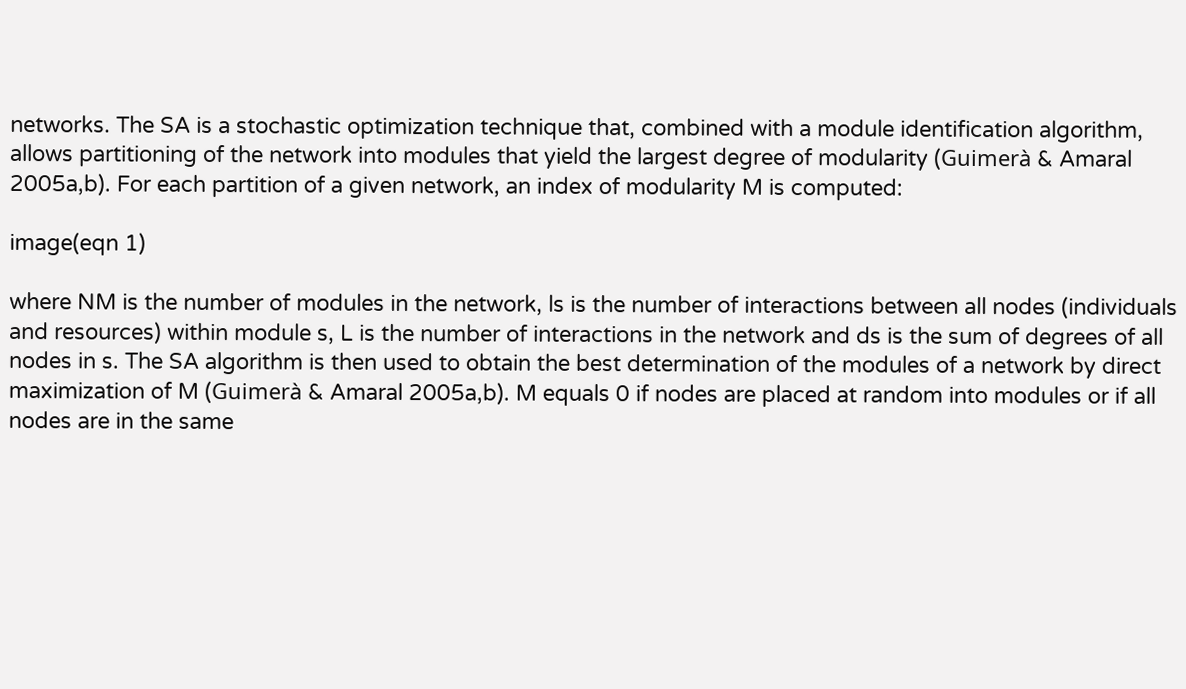networks. The SA is a stochastic optimization technique that, combined with a module identification algorithm, allows partitioning of the network into modules that yield the largest degree of modularity (Guimerà & Amaral 2005a,b). For each partition of a given network, an index of modularity M is computed:

image(eqn 1)

where NM is the number of modules in the network, ls is the number of interactions between all nodes (individuals and resources) within module s, L is the number of interactions in the network and ds is the sum of degrees of all nodes in s. The SA algorithm is then used to obtain the best determination of the modules of a network by direct maximization of M (Guimerà & Amaral 2005a,b). M equals 0 if nodes are placed at random into modules or if all nodes are in the same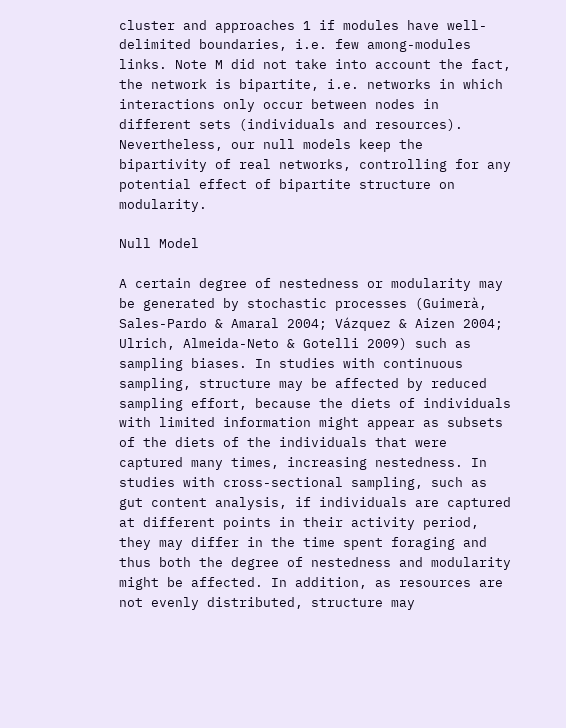cluster and approaches 1 if modules have well-delimited boundaries, i.e. few among-modules links. Note M did not take into account the fact, the network is bipartite, i.e. networks in which interactions only occur between nodes in different sets (individuals and resources). Nevertheless, our null models keep the bipartivity of real networks, controlling for any potential effect of bipartite structure on modularity.

Null Model

A certain degree of nestedness or modularity may be generated by stochastic processes (Guimerà, Sales-Pardo & Amaral 2004; Vázquez & Aizen 2004; Ulrich, Almeida-Neto & Gotelli 2009) such as sampling biases. In studies with continuous sampling, structure may be affected by reduced sampling effort, because the diets of individuals with limited information might appear as subsets of the diets of the individuals that were captured many times, increasing nestedness. In studies with cross-sectional sampling, such as gut content analysis, if individuals are captured at different points in their activity period, they may differ in the time spent foraging and thus both the degree of nestedness and modularity might be affected. In addition, as resources are not evenly distributed, structure may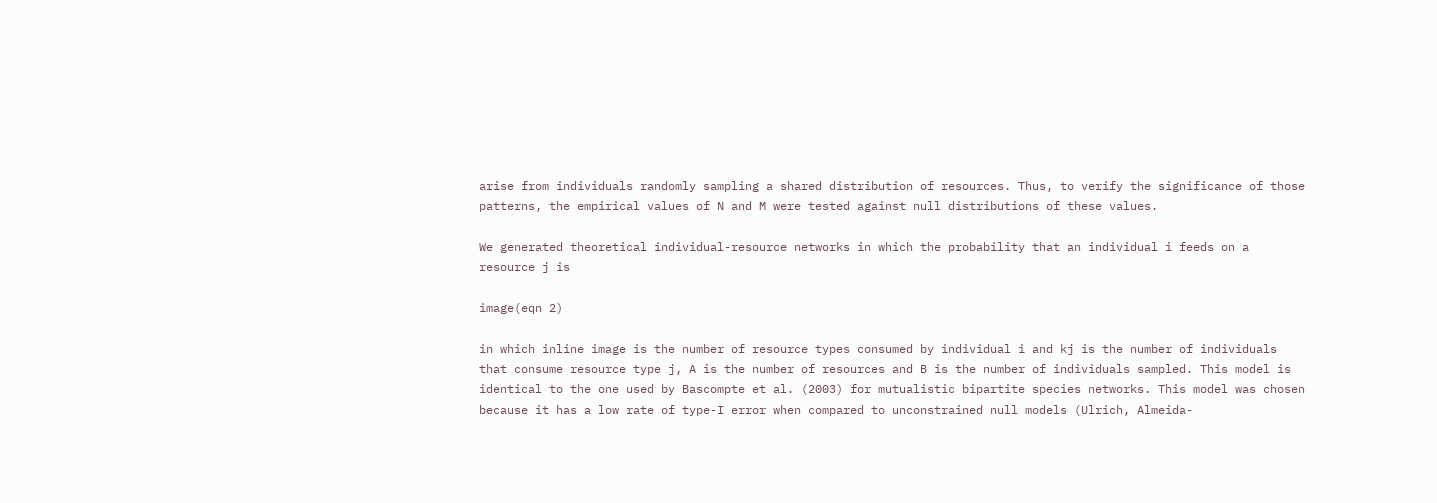arise from individuals randomly sampling a shared distribution of resources. Thus, to verify the significance of those patterns, the empirical values of N and M were tested against null distributions of these values.

We generated theoretical individual-resource networks in which the probability that an individual i feeds on a resource j is

image(eqn 2)

in which inline image is the number of resource types consumed by individual i and kj is the number of individuals that consume resource type j, A is the number of resources and B is the number of individuals sampled. This model is identical to the one used by Bascompte et al. (2003) for mutualistic bipartite species networks. This model was chosen because it has a low rate of type-I error when compared to unconstrained null models (Ulrich, Almeida-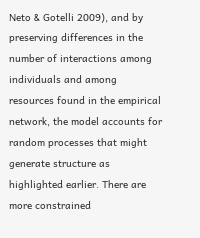Neto & Gotelli 2009), and by preserving differences in the number of interactions among individuals and among resources found in the empirical network, the model accounts for random processes that might generate structure as highlighted earlier. There are more constrained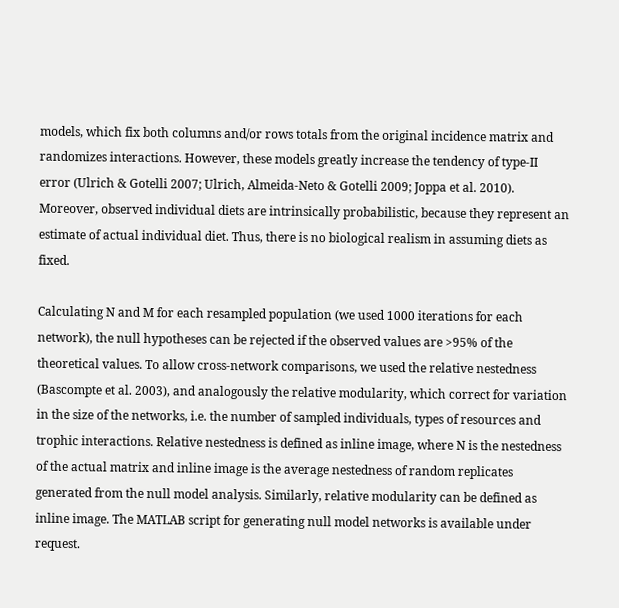models, which fix both columns and/or rows totals from the original incidence matrix and randomizes interactions. However, these models greatly increase the tendency of type-II error (Ulrich & Gotelli 2007; Ulrich, Almeida-Neto & Gotelli 2009; Joppa et al. 2010). Moreover, observed individual diets are intrinsically probabilistic, because they represent an estimate of actual individual diet. Thus, there is no biological realism in assuming diets as fixed.

Calculating N and M for each resampled population (we used 1000 iterations for each network), the null hypotheses can be rejected if the observed values are >95% of the theoretical values. To allow cross-network comparisons, we used the relative nestedness (Bascompte et al. 2003), and analogously the relative modularity, which correct for variation in the size of the networks, i.e. the number of sampled individuals, types of resources and trophic interactions. Relative nestedness is defined as inline image, where N is the nestedness of the actual matrix and inline image is the average nestedness of random replicates generated from the null model analysis. Similarly, relative modularity can be defined as inline image. The MATLAB script for generating null model networks is available under request.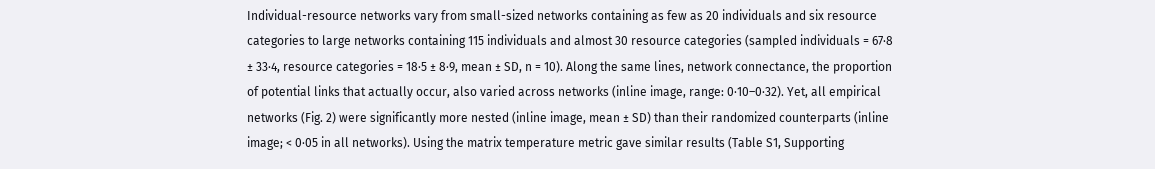Individual-resource networks vary from small-sized networks containing as few as 20 individuals and six resource categories to large networks containing 115 individuals and almost 30 resource categories (sampled individuals = 67·8 ± 33·4, resource categories = 18·5 ± 8·9, mean ± SD, n = 10). Along the same lines, network connectance, the proportion of potential links that actually occur, also varied across networks (inline image, range: 0·10–0·32). Yet, all empirical networks (Fig. 2) were significantly more nested (inline image, mean ± SD) than their randomized counterparts (inline image; < 0·05 in all networks). Using the matrix temperature metric gave similar results (Table S1, Supporting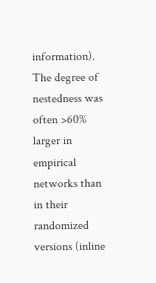information). The degree of nestedness was often >60% larger in empirical networks than in their randomized versions (inline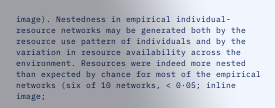image). Nestedness in empirical individual-resource networks may be generated both by the resource use pattern of individuals and by the variation in resource availability across the environment. Resources were indeed more nested than expected by chance for most of the empirical networks (six of 10 networks, < 0·05; inline image;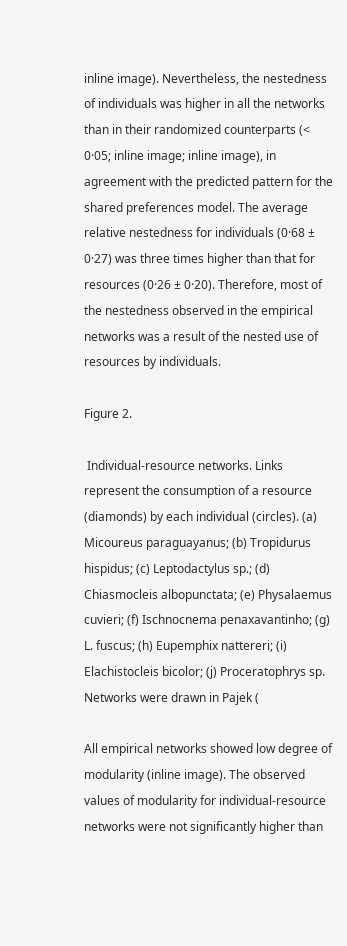inline image). Nevertheless, the nestedness of individuals was higher in all the networks than in their randomized counterparts (< 0·05; inline image; inline image), in agreement with the predicted pattern for the shared preferences model. The average relative nestedness for individuals (0·68 ± 0·27) was three times higher than that for resources (0·26 ± 0·20). Therefore, most of the nestedness observed in the empirical networks was a result of the nested use of resources by individuals.

Figure 2.

 Individual-resource networks. Links represent the consumption of a resource (diamonds) by each individual (circles). (a) Micoureus paraguayanus; (b) Tropidurus hispidus; (c) Leptodactylus sp.; (d) Chiasmocleis albopunctata; (e) Physalaemus cuvieri; (f) Ischnocnema penaxavantinho; (g) L. fuscus; (h) Eupemphix nattereri; (i) Elachistocleis bicolor; (j) Proceratophrys sp. Networks were drawn in Pajek (

All empirical networks showed low degree of modularity (inline image). The observed values of modularity for individual-resource networks were not significantly higher than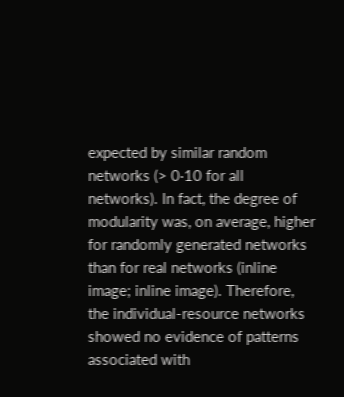expected by similar random networks (> 0·10 for all networks). In fact, the degree of modularity was, on average, higher for randomly generated networks than for real networks (inline image; inline image). Therefore, the individual-resource networks showed no evidence of patterns associated with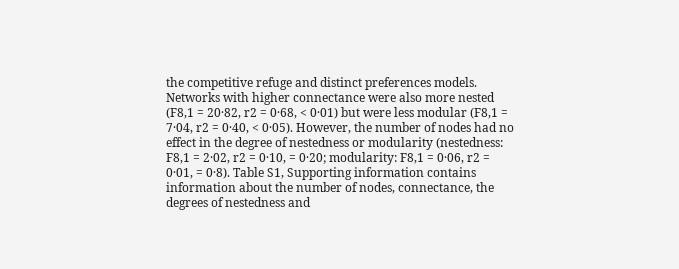the competitive refuge and distinct preferences models. Networks with higher connectance were also more nested (F8,1 = 20·82, r2 = 0·68, < 0·01) but were less modular (F8,1 = 7·04, r2 = 0·40, < 0·05). However, the number of nodes had no effect in the degree of nestedness or modularity (nestedness: F8,1 = 2·02, r2 = 0·10, = 0·20; modularity: F8,1 = 0·06, r2 = 0·01, = 0·8). Table S1, Supporting information contains information about the number of nodes, connectance, the degrees of nestedness and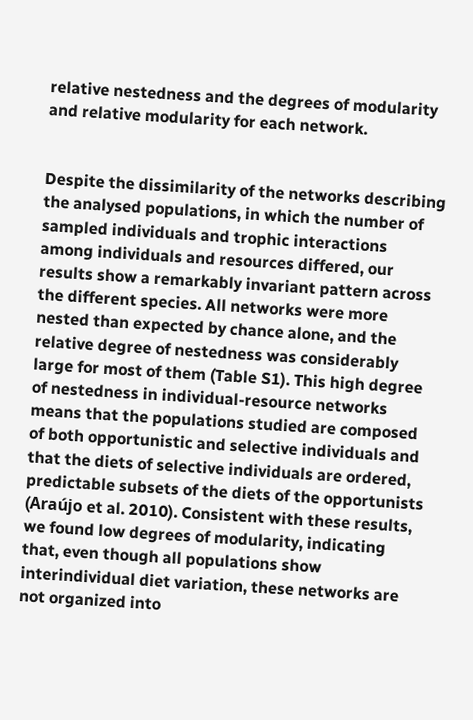relative nestedness and the degrees of modularity and relative modularity for each network.


Despite the dissimilarity of the networks describing the analysed populations, in which the number of sampled individuals and trophic interactions among individuals and resources differed, our results show a remarkably invariant pattern across the different species. All networks were more nested than expected by chance alone, and the relative degree of nestedness was considerably large for most of them (Table S1). This high degree of nestedness in individual-resource networks means that the populations studied are composed of both opportunistic and selective individuals and that the diets of selective individuals are ordered, predictable subsets of the diets of the opportunists (Araújo et al. 2010). Consistent with these results, we found low degrees of modularity, indicating that, even though all populations show interindividual diet variation, these networks are not organized into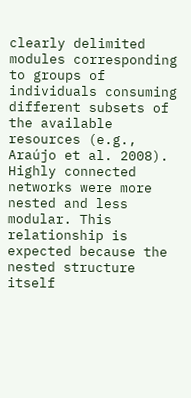clearly delimited modules corresponding to groups of individuals consuming different subsets of the available resources (e.g., Araújo et al. 2008). Highly connected networks were more nested and less modular. This relationship is expected because the nested structure itself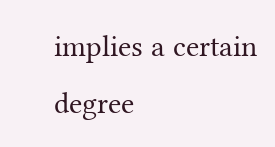implies a certain degree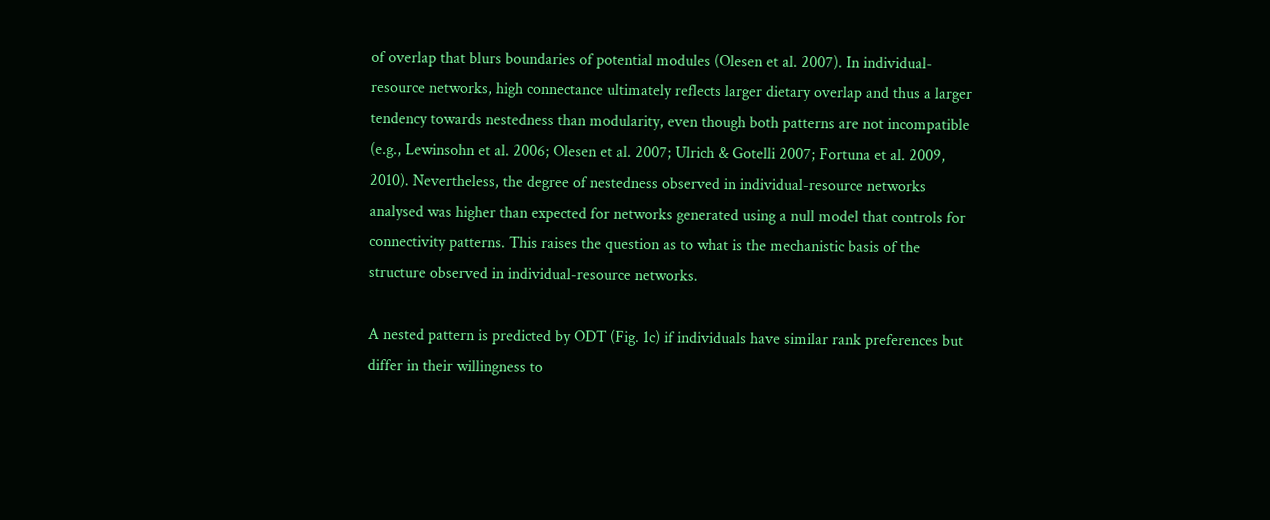of overlap that blurs boundaries of potential modules (Olesen et al. 2007). In individual-resource networks, high connectance ultimately reflects larger dietary overlap and thus a larger tendency towards nestedness than modularity, even though both patterns are not incompatible (e.g., Lewinsohn et al. 2006; Olesen et al. 2007; Ulrich & Gotelli 2007; Fortuna et al. 2009, 2010). Nevertheless, the degree of nestedness observed in individual-resource networks analysed was higher than expected for networks generated using a null model that controls for connectivity patterns. This raises the question as to what is the mechanistic basis of the structure observed in individual-resource networks.

A nested pattern is predicted by ODT (Fig. 1c) if individuals have similar rank preferences but differ in their willingness to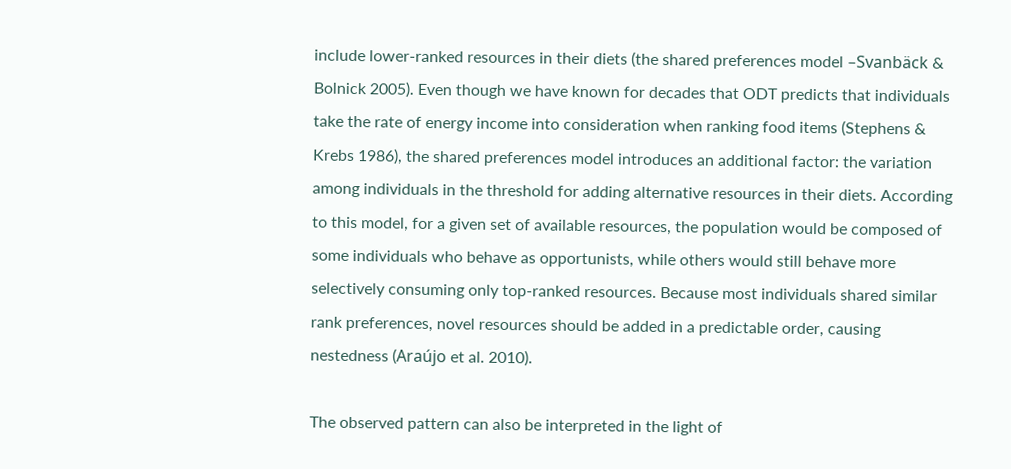include lower-ranked resources in their diets (the shared preferences model –Svanbäck & Bolnick 2005). Even though we have known for decades that ODT predicts that individuals take the rate of energy income into consideration when ranking food items (Stephens & Krebs 1986), the shared preferences model introduces an additional factor: the variation among individuals in the threshold for adding alternative resources in their diets. According to this model, for a given set of available resources, the population would be composed of some individuals who behave as opportunists, while others would still behave more selectively consuming only top-ranked resources. Because most individuals shared similar rank preferences, novel resources should be added in a predictable order, causing nestedness (Araújo et al. 2010).

The observed pattern can also be interpreted in the light of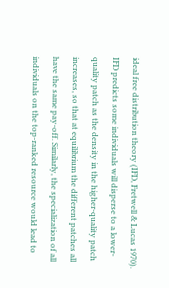ideal free distribution theory (IFD, Fretwell & Lucas 1970). IFD predicts some individuals will disperse to a lower-quality patch as the density in the higher-quality patch increases, so that at equilibrium the different patches all have the same pay-off. Similarly, the specialization of all individuals on the top-ranked resource would lead to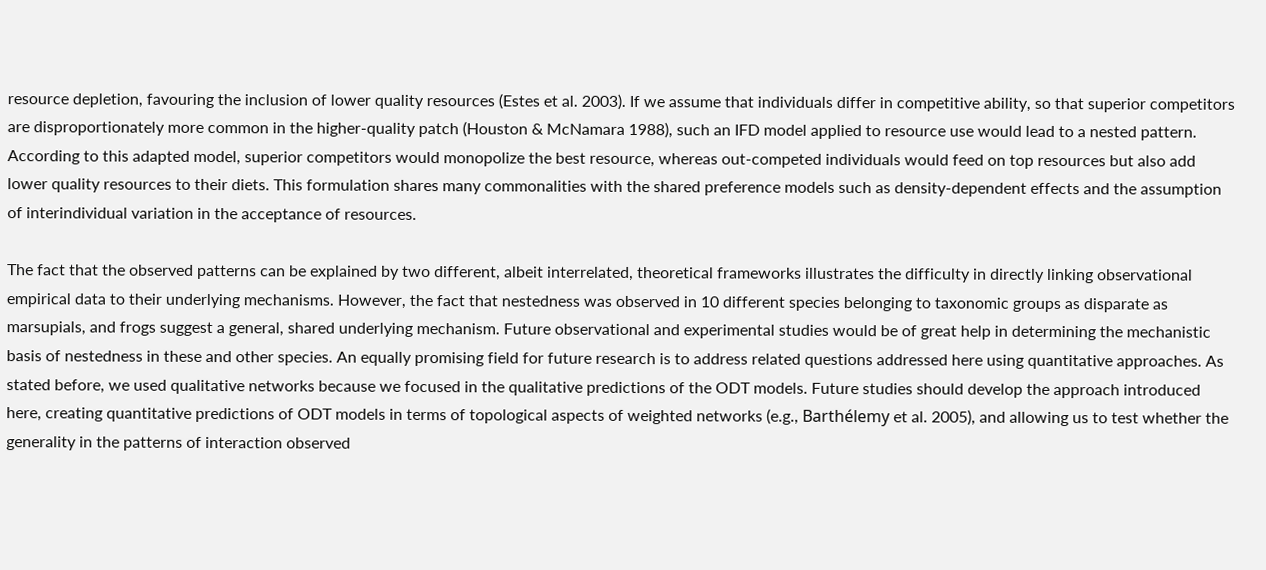resource depletion, favouring the inclusion of lower quality resources (Estes et al. 2003). If we assume that individuals differ in competitive ability, so that superior competitors are disproportionately more common in the higher-quality patch (Houston & McNamara 1988), such an IFD model applied to resource use would lead to a nested pattern. According to this adapted model, superior competitors would monopolize the best resource, whereas out-competed individuals would feed on top resources but also add lower quality resources to their diets. This formulation shares many commonalities with the shared preference models such as density-dependent effects and the assumption of interindividual variation in the acceptance of resources.

The fact that the observed patterns can be explained by two different, albeit interrelated, theoretical frameworks illustrates the difficulty in directly linking observational empirical data to their underlying mechanisms. However, the fact that nestedness was observed in 10 different species belonging to taxonomic groups as disparate as marsupials, and frogs suggest a general, shared underlying mechanism. Future observational and experimental studies would be of great help in determining the mechanistic basis of nestedness in these and other species. An equally promising field for future research is to address related questions addressed here using quantitative approaches. As stated before, we used qualitative networks because we focused in the qualitative predictions of the ODT models. Future studies should develop the approach introduced here, creating quantitative predictions of ODT models in terms of topological aspects of weighted networks (e.g., Barthélemy et al. 2005), and allowing us to test whether the generality in the patterns of interaction observed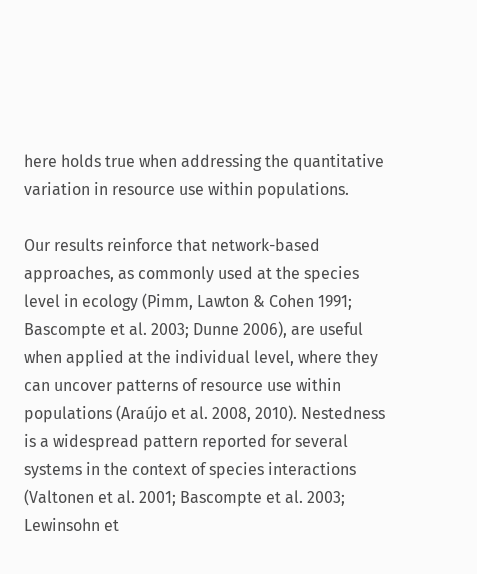here holds true when addressing the quantitative variation in resource use within populations.

Our results reinforce that network-based approaches, as commonly used at the species level in ecology (Pimm, Lawton & Cohen 1991; Bascompte et al. 2003; Dunne 2006), are useful when applied at the individual level, where they can uncover patterns of resource use within populations (Araújo et al. 2008, 2010). Nestedness is a widespread pattern reported for several systems in the context of species interactions (Valtonen et al. 2001; Bascompte et al. 2003; Lewinsohn et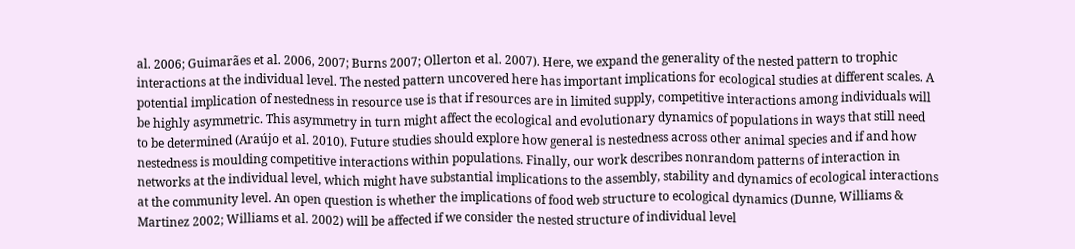al. 2006; Guimarães et al. 2006, 2007; Burns 2007; Ollerton et al. 2007). Here, we expand the generality of the nested pattern to trophic interactions at the individual level. The nested pattern uncovered here has important implications for ecological studies at different scales. A potential implication of nestedness in resource use is that if resources are in limited supply, competitive interactions among individuals will be highly asymmetric. This asymmetry in turn might affect the ecological and evolutionary dynamics of populations in ways that still need to be determined (Araújo et al. 2010). Future studies should explore how general is nestedness across other animal species and if and how nestedness is moulding competitive interactions within populations. Finally, our work describes nonrandom patterns of interaction in networks at the individual level, which might have substantial implications to the assembly, stability and dynamics of ecological interactions at the community level. An open question is whether the implications of food web structure to ecological dynamics (Dunne, Williams & Martinez 2002; Williams et al. 2002) will be affected if we consider the nested structure of individual level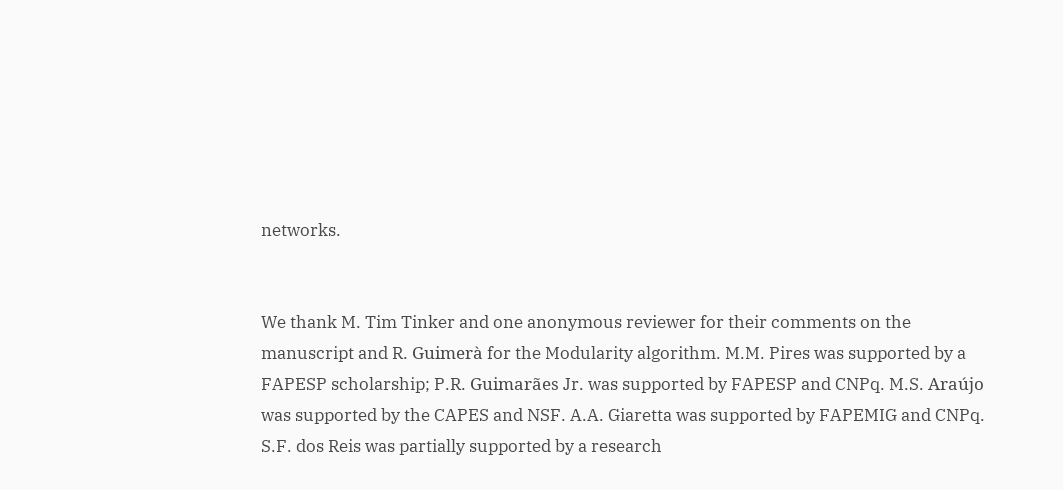networks.


We thank M. Tim Tinker and one anonymous reviewer for their comments on the manuscript and R. Guimerà for the Modularity algorithm. M.M. Pires was supported by a FAPESP scholarship; P.R. Guimarães Jr. was supported by FAPESP and CNPq. M.S. Araújo was supported by the CAPES and NSF. A.A. Giaretta was supported by FAPEMIG and CNPq. S.F. dos Reis was partially supported by a research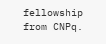fellowship from CNPq.